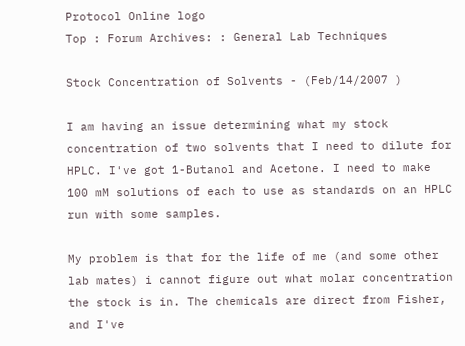Protocol Online logo
Top : Forum Archives: : General Lab Techniques

Stock Concentration of Solvents - (Feb/14/2007 )

I am having an issue determining what my stock concentration of two solvents that I need to dilute for HPLC. I've got 1-Butanol and Acetone. I need to make 100 mM solutions of each to use as standards on an HPLC run with some samples.

My problem is that for the life of me (and some other lab mates) i cannot figure out what molar concentration the stock is in. The chemicals are direct from Fisher, and I've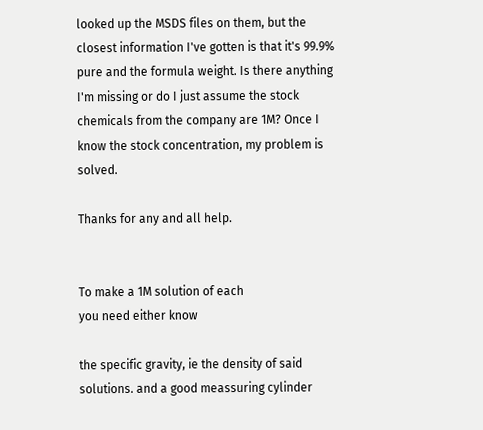looked up the MSDS files on them, but the closest information I've gotten is that it's 99.9% pure and the formula weight. Is there anything I'm missing or do I just assume the stock chemicals from the company are 1M? Once I know the stock concentration, my problem is solved.

Thanks for any and all help.


To make a 1M solution of each
you need either know

the specific gravity, ie the density of said solutions. and a good meassuring cylinder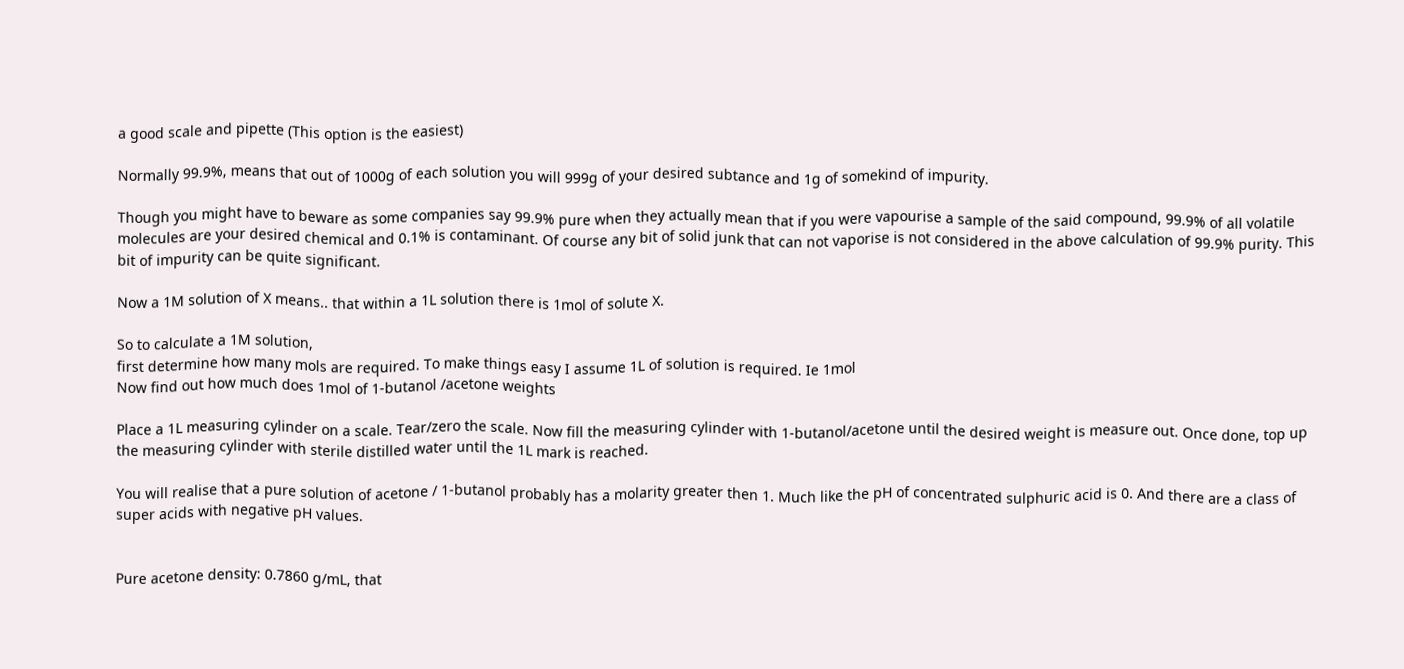a good scale and pipette (This option is the easiest)

Normally 99.9%, means that out of 1000g of each solution you will 999g of your desired subtance and 1g of somekind of impurity.

Though you might have to beware as some companies say 99.9% pure when they actually mean that if you were vapourise a sample of the said compound, 99.9% of all volatile molecules are your desired chemical and 0.1% is contaminant. Of course any bit of solid junk that can not vaporise is not considered in the above calculation of 99.9% purity. This bit of impurity can be quite significant.

Now a 1M solution of X means.. that within a 1L solution there is 1mol of solute X.

So to calculate a 1M solution,
first determine how many mols are required. To make things easy I assume 1L of solution is required. Ie 1mol
Now find out how much does 1mol of 1-butanol /acetone weights

Place a 1L measuring cylinder on a scale. Tear/zero the scale. Now fill the measuring cylinder with 1-butanol/acetone until the desired weight is measure out. Once done, top up the measuring cylinder with sterile distilled water until the 1L mark is reached.

You will realise that a pure solution of acetone / 1-butanol probably has a molarity greater then 1. Much like the pH of concentrated sulphuric acid is 0. And there are a class of super acids with negative pH values.


Pure acetone density: 0.7860 g/mL, that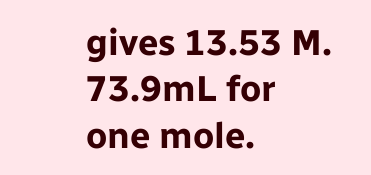gives 13.53 M. 73.9mL for one mole.